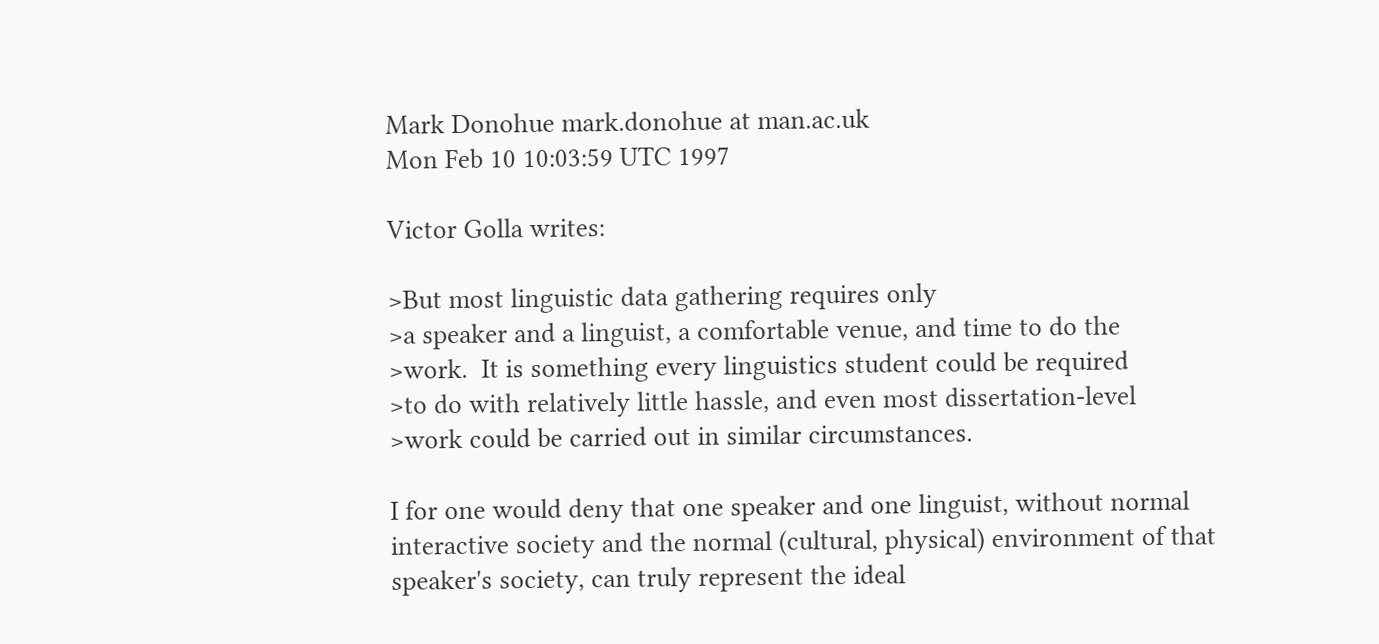Mark Donohue mark.donohue at man.ac.uk
Mon Feb 10 10:03:59 UTC 1997

Victor Golla writes:

>But most linguistic data gathering requires only
>a speaker and a linguist, a comfortable venue, and time to do the
>work.  It is something every linguistics student could be required
>to do with relatively little hassle, and even most dissertation-level
>work could be carried out in similar circumstances.

I for one would deny that one speaker and one linguist, without normal
interactive society and the normal (cultural, physical) environment of that
speaker's society, can truly represent the ideal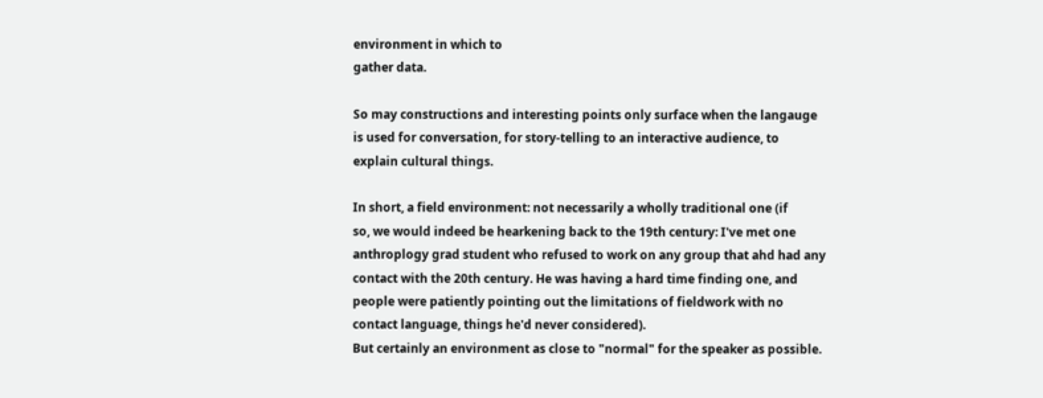environment in which to
gather data.

So may constructions and interesting points only surface when the langauge
is used for conversation, for story-telling to an interactive audience, to
explain cultural things.

In short, a field environment: not necessarily a wholly traditional one (if
so, we would indeed be hearkening back to the 19th century: I've met one
anthroplogy grad student who refused to work on any group that ahd had any
contact with the 20th century. He was having a hard time finding one, and
people were patiently pointing out the limitations of fieldwork with no
contact language, things he'd never considered).
But certainly an environment as close to "normal" for the speaker as possible.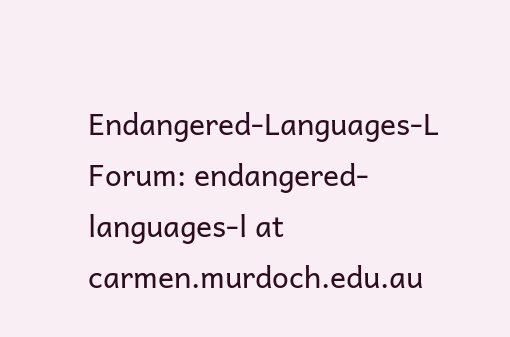Endangered-Languages-L Forum: endangered-languages-l at carmen.murdoch.edu.au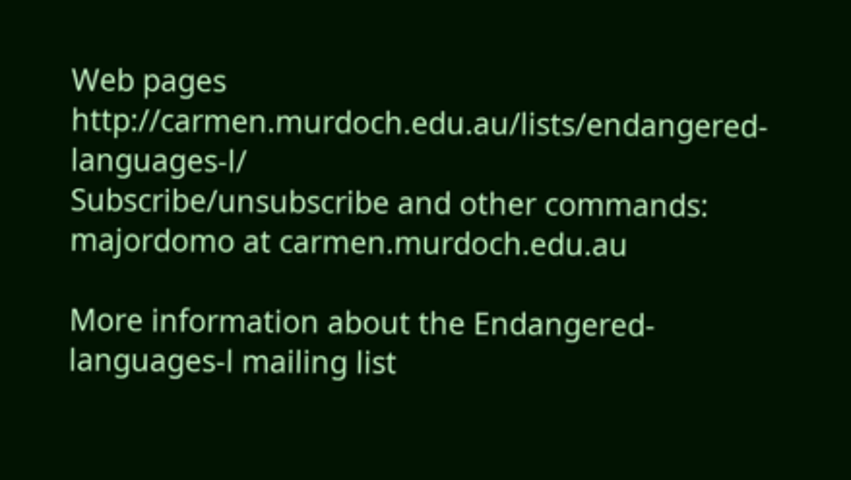Web pages http://carmen.murdoch.edu.au/lists/endangered-languages-l/
Subscribe/unsubscribe and other commands: majordomo at carmen.murdoch.edu.au

More information about the Endangered-languages-l mailing list